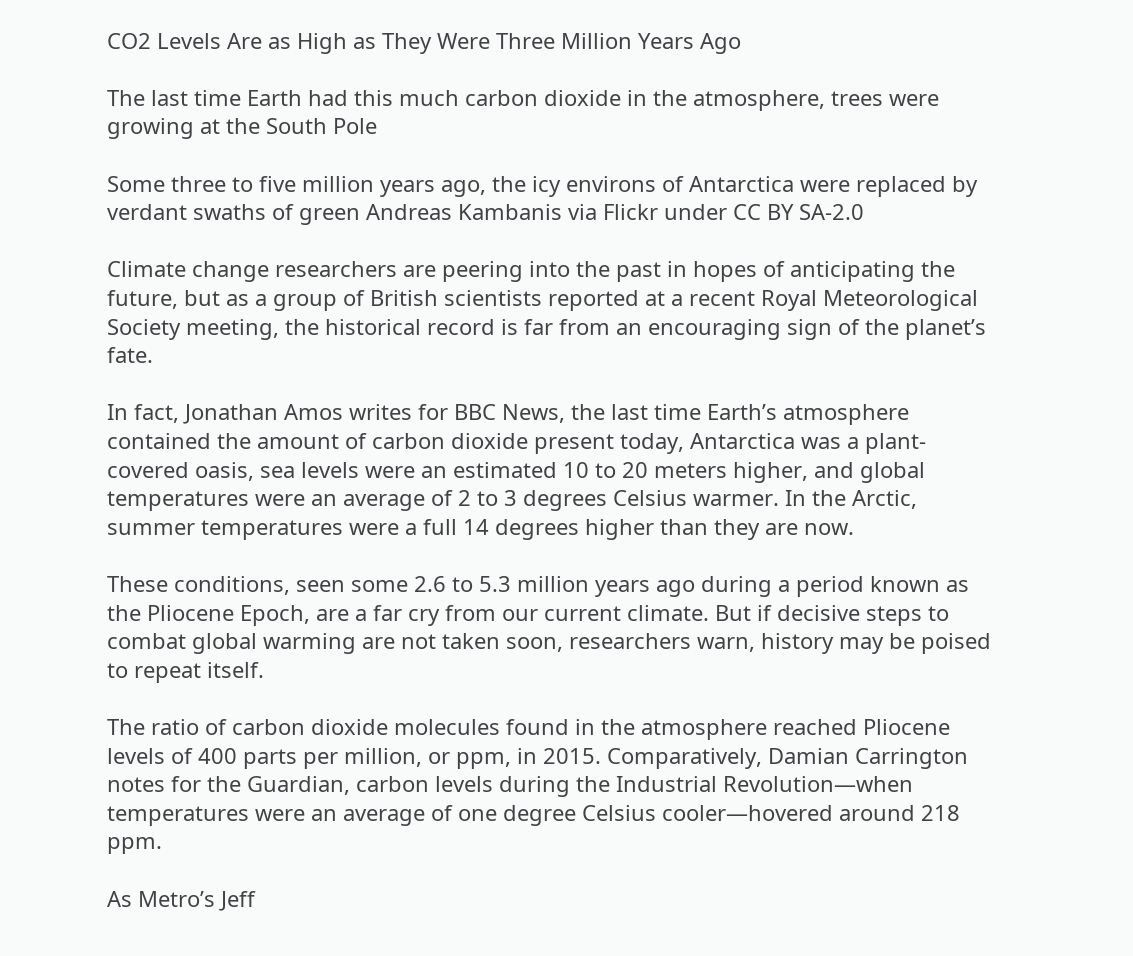CO2 Levels Are as High as They Were Three Million Years Ago

The last time Earth had this much carbon dioxide in the atmosphere, trees were growing at the South Pole

Some three to five million years ago, the icy environs of Antarctica were replaced by verdant swaths of green Andreas Kambanis via Flickr under CC BY SA-2.0

Climate change researchers are peering into the past in hopes of anticipating the future, but as a group of British scientists reported at a recent Royal Meteorological Society meeting, the historical record is far from an encouraging sign of the planet’s fate.

In fact, Jonathan Amos writes for BBC News, the last time Earth’s atmosphere contained the amount of carbon dioxide present today, Antarctica was a plant-covered oasis, sea levels were an estimated 10 to 20 meters higher, and global temperatures were an average of 2 to 3 degrees Celsius warmer. In the Arctic, summer temperatures were a full 14 degrees higher than they are now.

These conditions, seen some 2.6 to 5.3 million years ago during a period known as the Pliocene Epoch, are a far cry from our current climate. But if decisive steps to combat global warming are not taken soon, researchers warn, history may be poised to repeat itself.

The ratio of carbon dioxide molecules found in the atmosphere reached Pliocene levels of 400 parts per million, or ppm, in 2015. Comparatively, Damian Carrington notes for the Guardian, carbon levels during the Industrial Revolution—when temperatures were an average of one degree Celsius cooler—hovered around 218 ppm.

As Metro’s Jeff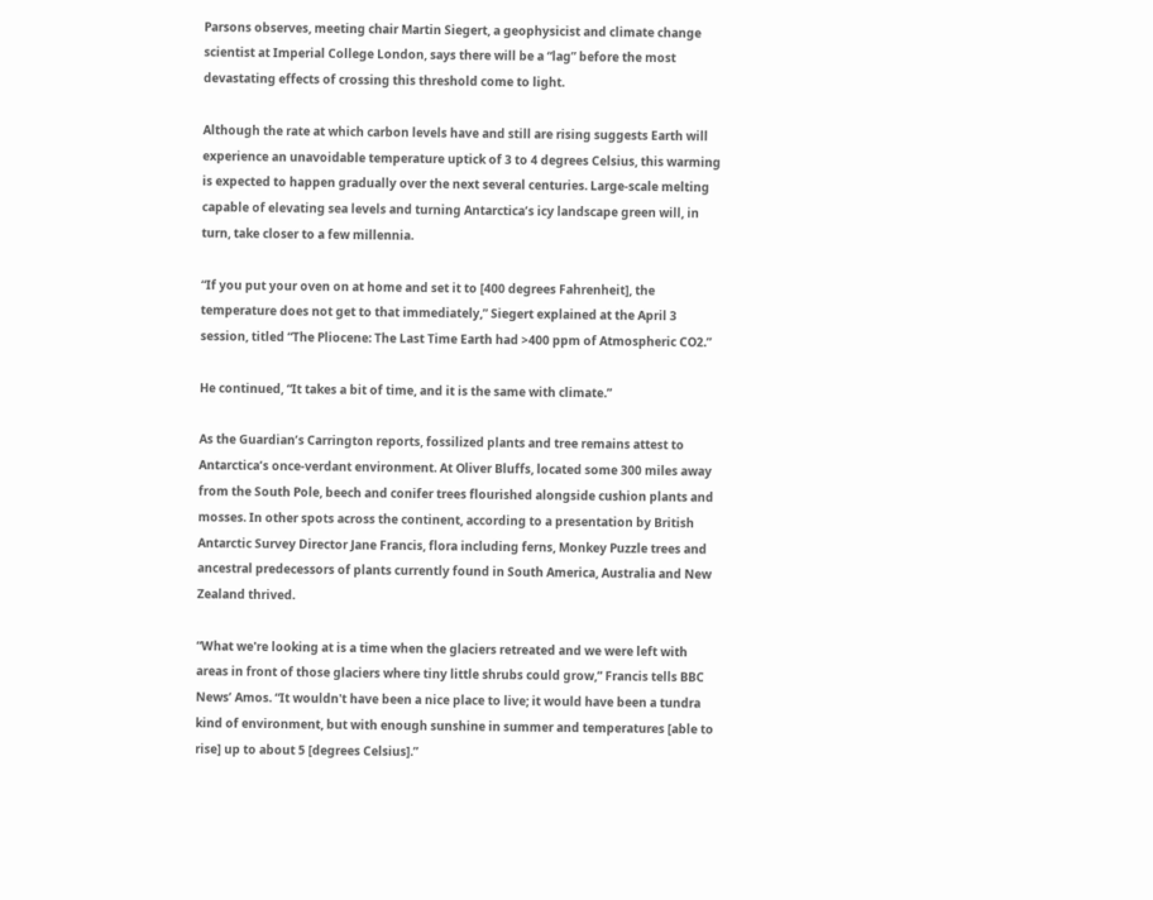Parsons observes, meeting chair Martin Siegert, a geophysicist and climate change scientist at Imperial College London, says there will be a “lag” before the most devastating effects of crossing this threshold come to light.

Although the rate at which carbon levels have and still are rising suggests Earth will experience an unavoidable temperature uptick of 3 to 4 degrees Celsius, this warming is expected to happen gradually over the next several centuries. Large-scale melting capable of elevating sea levels and turning Antarctica’s icy landscape green will, in turn, take closer to a few millennia.

“If you put your oven on at home and set it to [400 degrees Fahrenheit], the temperature does not get to that immediately,” Siegert explained at the April 3 session, titled “The Pliocene: The Last Time Earth had >400 ppm of Atmospheric CO2.”

He continued, “It takes a bit of time, and it is the same with climate.”

As the Guardian’s Carrington reports, fossilized plants and tree remains attest to Antarctica’s once-verdant environment. At Oliver Bluffs, located some 300 miles away from the South Pole, beech and conifer trees flourished alongside cushion plants and mosses. In other spots across the continent, according to a presentation by British Antarctic Survey Director Jane Francis, flora including ferns, Monkey Puzzle trees and ancestral predecessors of plants currently found in South America, Australia and New Zealand thrived.

“What we're looking at is a time when the glaciers retreated and we were left with areas in front of those glaciers where tiny little shrubs could grow,” Francis tells BBC News’ Amos. “It wouldn't have been a nice place to live; it would have been a tundra kind of environment, but with enough sunshine in summer and temperatures [able to rise] up to about 5 [degrees Celsius].”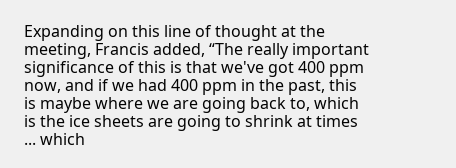Expanding on this line of thought at the meeting, Francis added, “The really important significance of this is that we've got 400 ppm now, and if we had 400 ppm in the past, this is maybe where we are going back to, which is the ice sheets are going to shrink at times ... which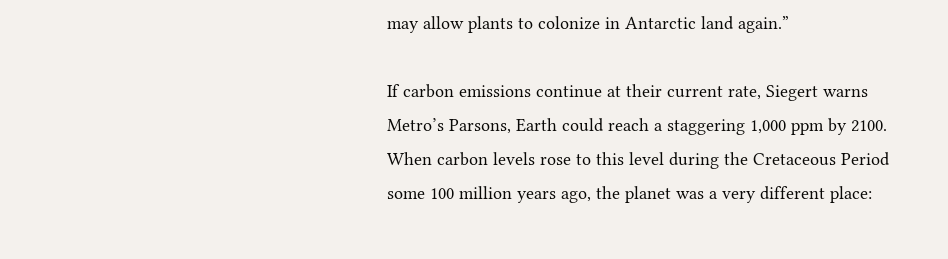may allow plants to colonize in Antarctic land again.”

If carbon emissions continue at their current rate, Siegert warns Metro’s Parsons, Earth could reach a staggering 1,000 ppm by 2100. When carbon levels rose to this level during the Cretaceous Period some 100 million years ago, the planet was a very different place: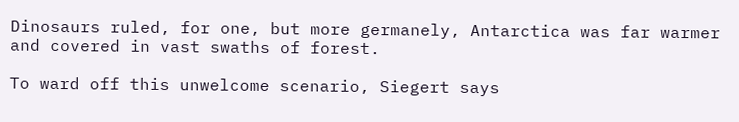Dinosaurs ruled, for one, but more germanely, Antarctica was far warmer and covered in vast swaths of forest.

To ward off this unwelcome scenario, Siegert says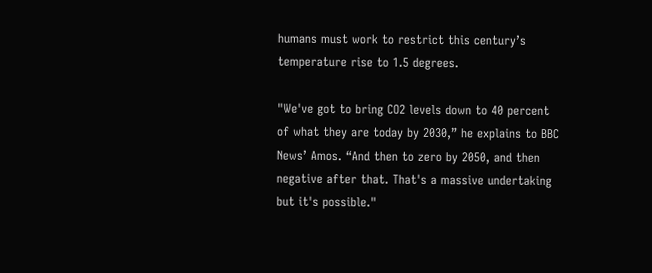humans must work to restrict this century’s temperature rise to 1.5 degrees.

"We've got to bring CO2 levels down to 40 percent of what they are today by 2030,” he explains to BBC News’ Amos. “And then to zero by 2050, and then negative after that. That's a massive undertaking but it's possible."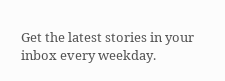Get the latest stories in your inbox every weekday.